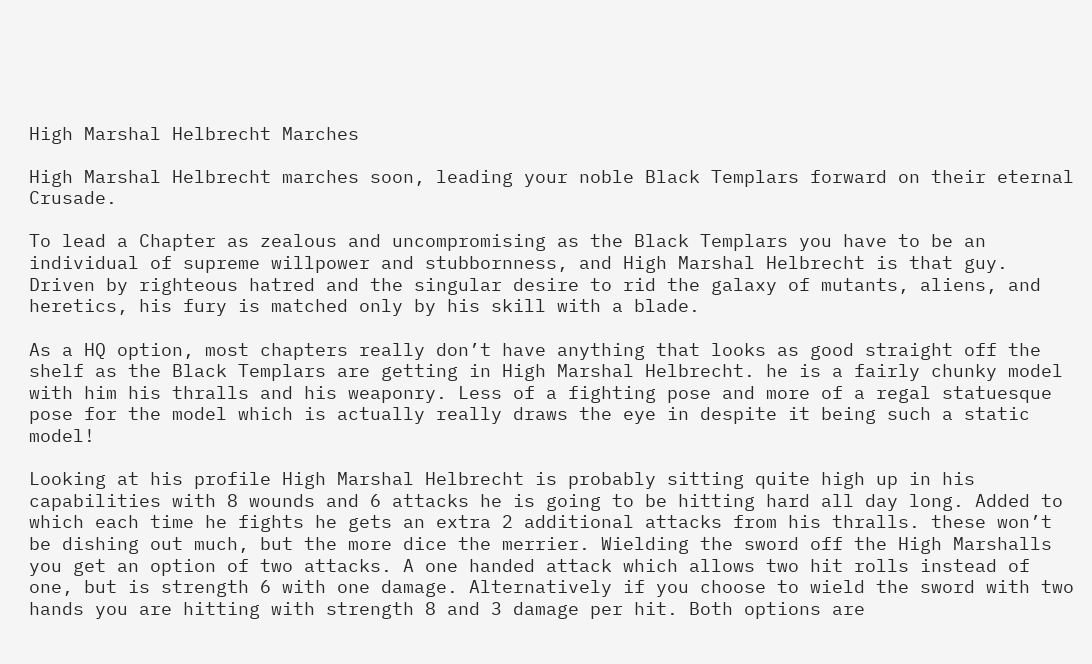High Marshal Helbrecht Marches

High Marshal Helbrecht marches soon, leading your noble Black Templars forward on their eternal Crusade.

To lead a Chapter as zealous and uncompromising as the Black Templars you have to be an individual of supreme willpower and stubbornness, and High Marshal Helbrecht is that guy. Driven by righteous hatred and the singular desire to rid the galaxy of mutants, aliens, and heretics, his fury is matched only by his skill with a blade.

As a HQ option, most chapters really don’t have anything that looks as good straight off the shelf as the Black Templars are getting in High Marshal Helbrecht. he is a fairly chunky model with him his thralls and his weaponry. Less of a fighting pose and more of a regal statuesque pose for the model which is actually really draws the eye in despite it being such a static model!

Looking at his profile High Marshal Helbrecht is probably sitting quite high up in his capabilities with 8 wounds and 6 attacks he is going to be hitting hard all day long. Added to which each time he fights he gets an extra 2 additional attacks from his thralls. these won’t be dishing out much, but the more dice the merrier. Wielding the sword off the High Marshalls you get an option of two attacks. A one handed attack which allows two hit rolls instead of one, but is strength 6 with one damage. Alternatively if you choose to wield the sword with two hands you are hitting with strength 8 and 3 damage per hit. Both options are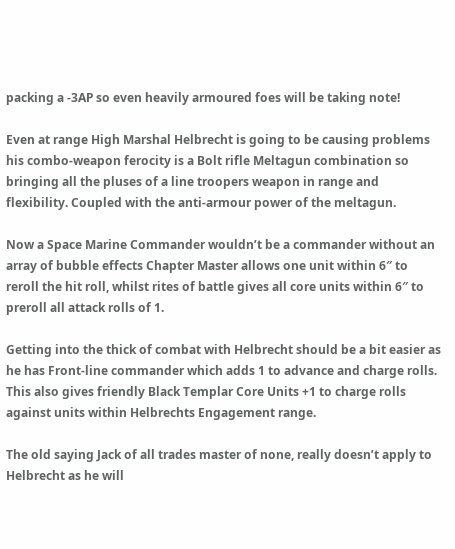packing a -3AP so even heavily armoured foes will be taking note!

Even at range High Marshal Helbrecht is going to be causing problems his combo-weapon ferocity is a Bolt rifle Meltagun combination so bringing all the pluses of a line troopers weapon in range and flexibility. Coupled with the anti-armour power of the meltagun.

Now a Space Marine Commander wouldn’t be a commander without an array of bubble effects Chapter Master allows one unit within 6″ to reroll the hit roll, whilst rites of battle gives all core units within 6″ to preroll all attack rolls of 1.

Getting into the thick of combat with Helbrecht should be a bit easier as he has Front-line commander which adds 1 to advance and charge rolls. This also gives friendly Black Templar Core Units +1 to charge rolls against units within Helbrechts Engagement range.

The old saying Jack of all trades master of none, really doesn’t apply to Helbrecht as he will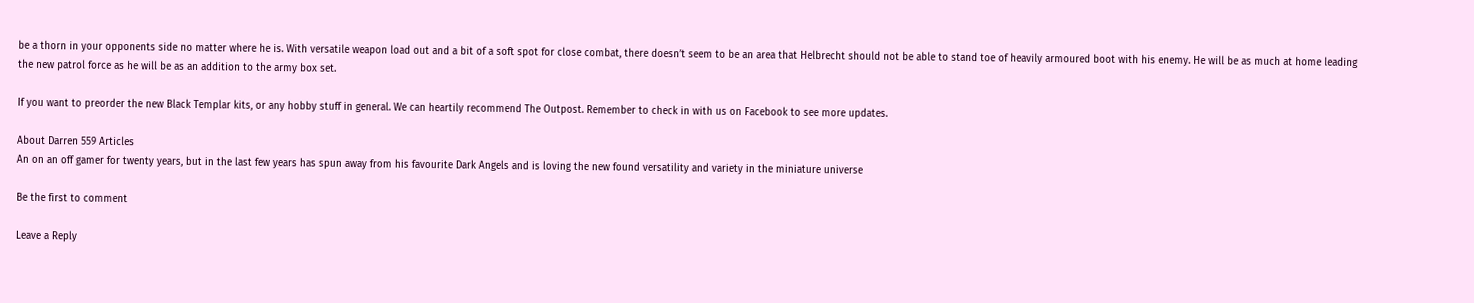be a thorn in your opponents side no matter where he is. With versatile weapon load out and a bit of a soft spot for close combat, there doesn’t seem to be an area that Helbrecht should not be able to stand toe of heavily armoured boot with his enemy. He will be as much at home leading the new patrol force as he will be as an addition to the army box set.

If you want to preorder the new Black Templar kits, or any hobby stuff in general. We can heartily recommend The Outpost. Remember to check in with us on Facebook to see more updates.

About Darren 559 Articles
An on an off gamer for twenty years, but in the last few years has spun away from his favourite Dark Angels and is loving the new found versatility and variety in the miniature universe

Be the first to comment

Leave a Reply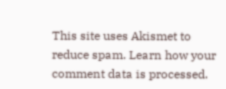This site uses Akismet to reduce spam. Learn how your comment data is processed.